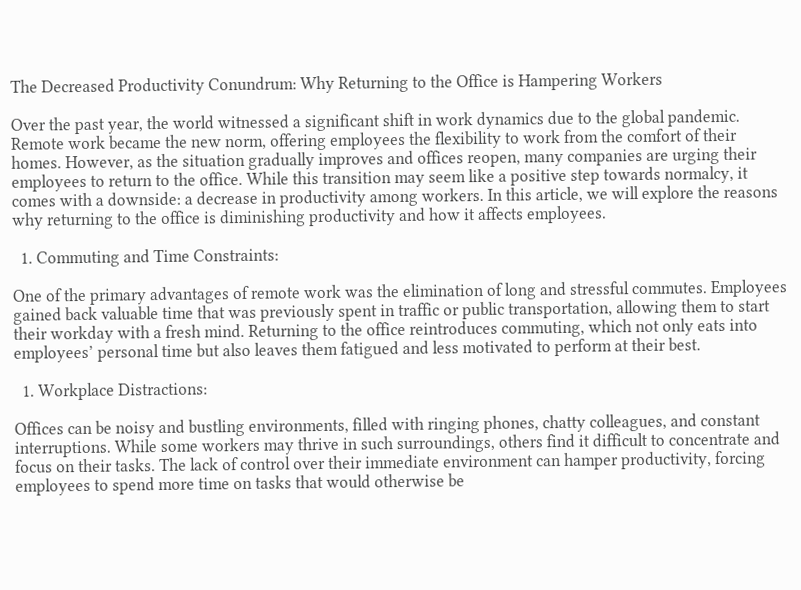The Decreased Productivity Conundrum: Why Returning to the Office is Hampering Workers

Over the past year, the world witnessed a significant shift in work dynamics due to the global pandemic. Remote work became the new norm, offering employees the flexibility to work from the comfort of their homes. However, as the situation gradually improves and offices reopen, many companies are urging their employees to return to the office. While this transition may seem like a positive step towards normalcy, it comes with a downside: a decrease in productivity among workers. In this article, we will explore the reasons why returning to the office is diminishing productivity and how it affects employees.

  1. Commuting and Time Constraints:

One of the primary advantages of remote work was the elimination of long and stressful commutes. Employees gained back valuable time that was previously spent in traffic or public transportation, allowing them to start their workday with a fresh mind. Returning to the office reintroduces commuting, which not only eats into employees’ personal time but also leaves them fatigued and less motivated to perform at their best.

  1. Workplace Distractions:

Offices can be noisy and bustling environments, filled with ringing phones, chatty colleagues, and constant interruptions. While some workers may thrive in such surroundings, others find it difficult to concentrate and focus on their tasks. The lack of control over their immediate environment can hamper productivity, forcing employees to spend more time on tasks that would otherwise be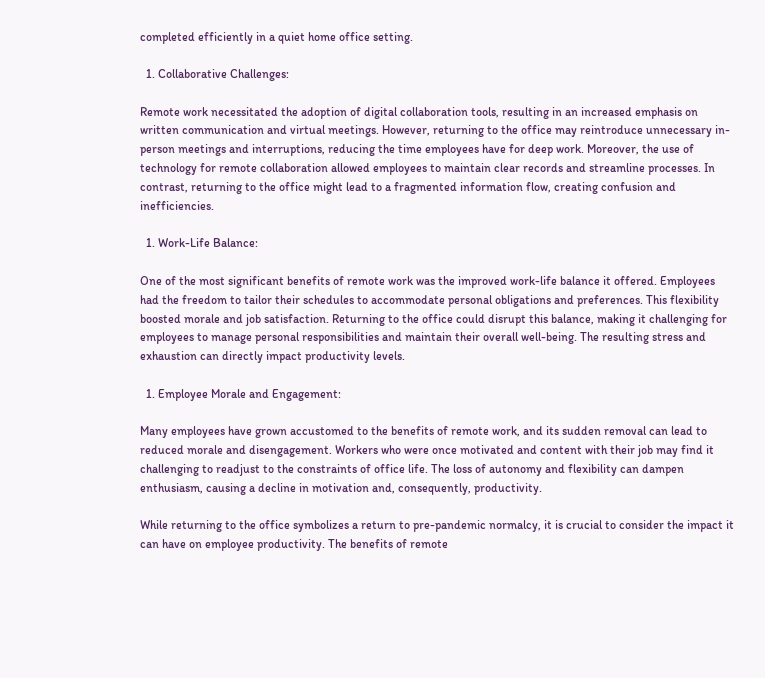completed efficiently in a quiet home office setting.

  1. Collaborative Challenges:

Remote work necessitated the adoption of digital collaboration tools, resulting in an increased emphasis on written communication and virtual meetings. However, returning to the office may reintroduce unnecessary in-person meetings and interruptions, reducing the time employees have for deep work. Moreover, the use of technology for remote collaboration allowed employees to maintain clear records and streamline processes. In contrast, returning to the office might lead to a fragmented information flow, creating confusion and inefficiencies.

  1. Work-Life Balance:

One of the most significant benefits of remote work was the improved work-life balance it offered. Employees had the freedom to tailor their schedules to accommodate personal obligations and preferences. This flexibility boosted morale and job satisfaction. Returning to the office could disrupt this balance, making it challenging for employees to manage personal responsibilities and maintain their overall well-being. The resulting stress and exhaustion can directly impact productivity levels.

  1. Employee Morale and Engagement:

Many employees have grown accustomed to the benefits of remote work, and its sudden removal can lead to reduced morale and disengagement. Workers who were once motivated and content with their job may find it challenging to readjust to the constraints of office life. The loss of autonomy and flexibility can dampen enthusiasm, causing a decline in motivation and, consequently, productivity.

While returning to the office symbolizes a return to pre-pandemic normalcy, it is crucial to consider the impact it can have on employee productivity. The benefits of remote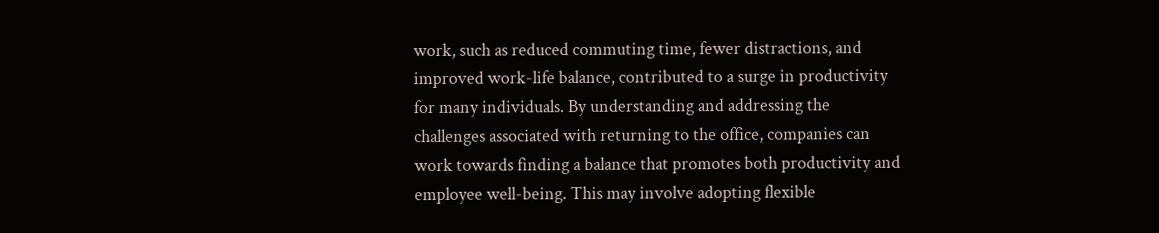work, such as reduced commuting time, fewer distractions, and improved work-life balance, contributed to a surge in productivity for many individuals. By understanding and addressing the challenges associated with returning to the office, companies can work towards finding a balance that promotes both productivity and employee well-being. This may involve adopting flexible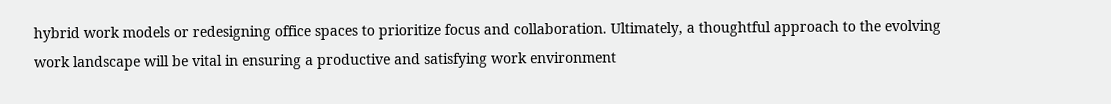hybrid work models or redesigning office spaces to prioritize focus and collaboration. Ultimately, a thoughtful approach to the evolving work landscape will be vital in ensuring a productive and satisfying work environment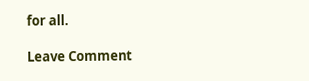for all.

Leave Comment